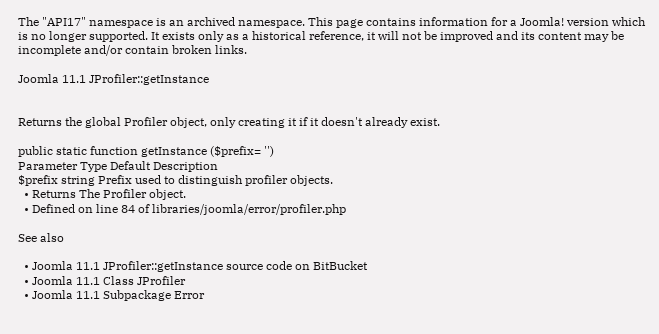The "API17" namespace is an archived namespace. This page contains information for a Joomla! version which is no longer supported. It exists only as a historical reference, it will not be improved and its content may be incomplete and/or contain broken links.

Joomla 11.1 JProfiler::getInstance


Returns the global Profiler object, only creating it if it doesn't already exist.

public static function getInstance ($prefix= '')
Parameter Type Default Description
$prefix string Prefix used to distinguish profiler objects.
  • Returns The Profiler object.
  • Defined on line 84 of libraries/joomla/error/profiler.php

See also

  • Joomla 11.1 JProfiler::getInstance source code on BitBucket
  • Joomla 11.1 Class JProfiler
  • Joomla 11.1 Subpackage Error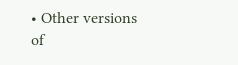• Other versions of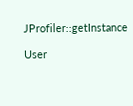JProfiler::getInstance

User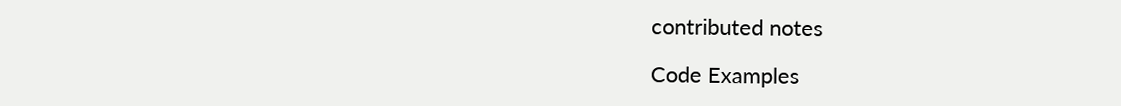contributed notes

Code Examples